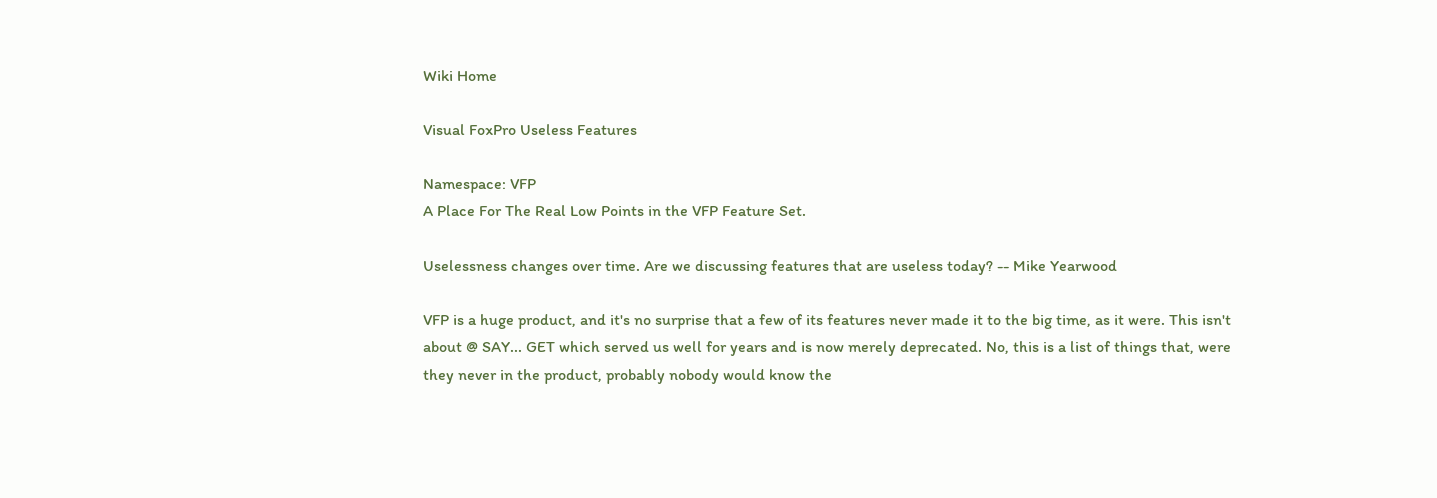Wiki Home

Visual FoxPro Useless Features

Namespace: VFP
A Place For The Real Low Points in the VFP Feature Set.

Uselessness changes over time. Are we discussing features that are useless today? -- Mike Yearwood

VFP is a huge product, and it's no surprise that a few of its features never made it to the big time, as it were. This isn't about @ SAY... GET which served us well for years and is now merely deprecated. No, this is a list of things that, were they never in the product, probably nobody would know the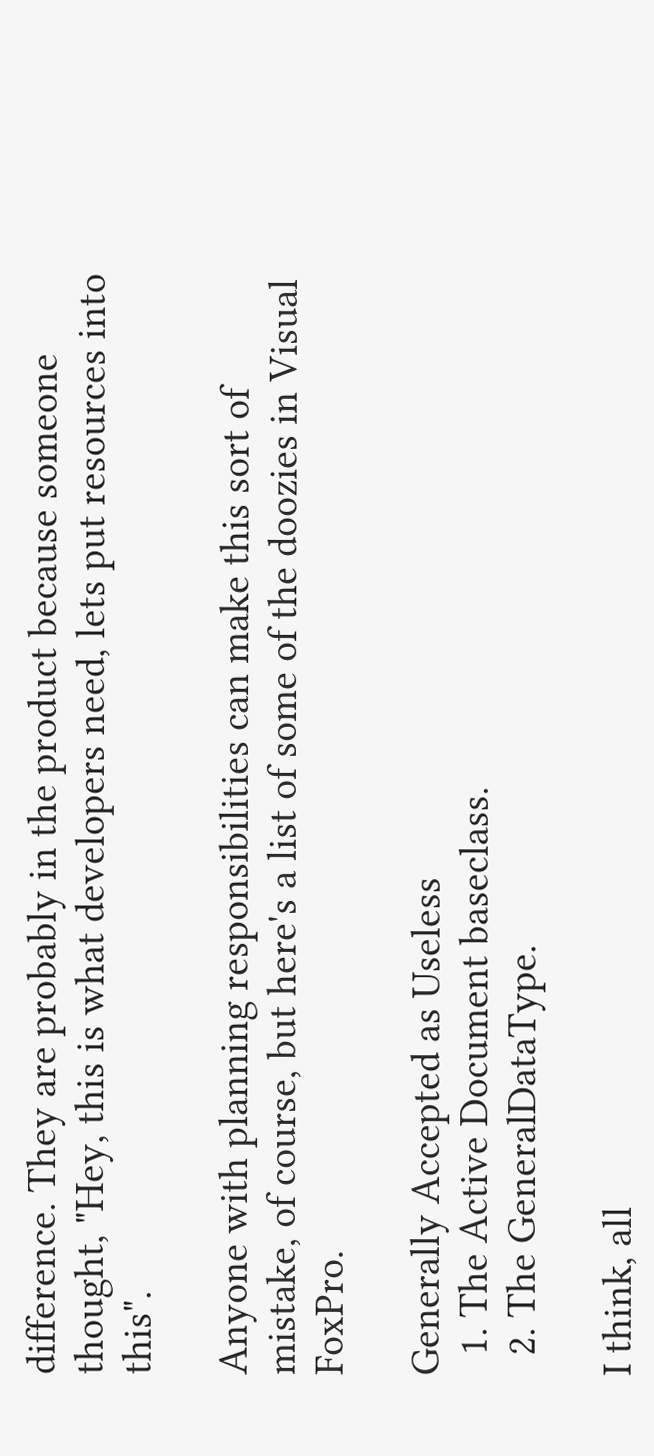difference. They are probably in the product because someone thought, "Hey, this is what developers need, lets put resources into this".

Anyone with planning responsibilities can make this sort of mistake, of course, but here's a list of some of the doozies in Visual FoxPro.

Generally Accepted as Useless
  1. The Active Document baseclass.
  2. The GeneralDataType.

I think, all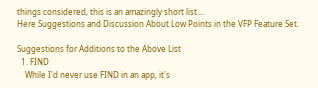things considered, this is an amazingly short list....
Here Suggestions and Discussion About Low Points in the VFP Feature Set.

Suggestions for Additions to the Above List
  1. FIND
    While I'd never use FIND in an app, it's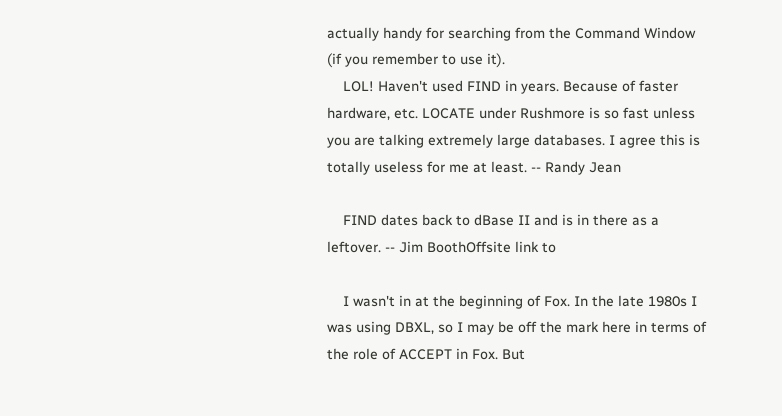actually handy for searching from the Command Window (if you remember to use it).
    LOL! Haven't used FIND in years. Because of faster hardware, etc. LOCATE under Rushmore is so fast unless you are talking extremely large databases. I agree this is totally useless for me at least. -- Randy Jean

    FIND dates back to dBase II and is in there as a leftover. -- Jim BoothOffsite link to

    I wasn't in at the beginning of Fox. In the late 1980s I was using DBXL, so I may be off the mark here in terms of the role of ACCEPT in Fox. But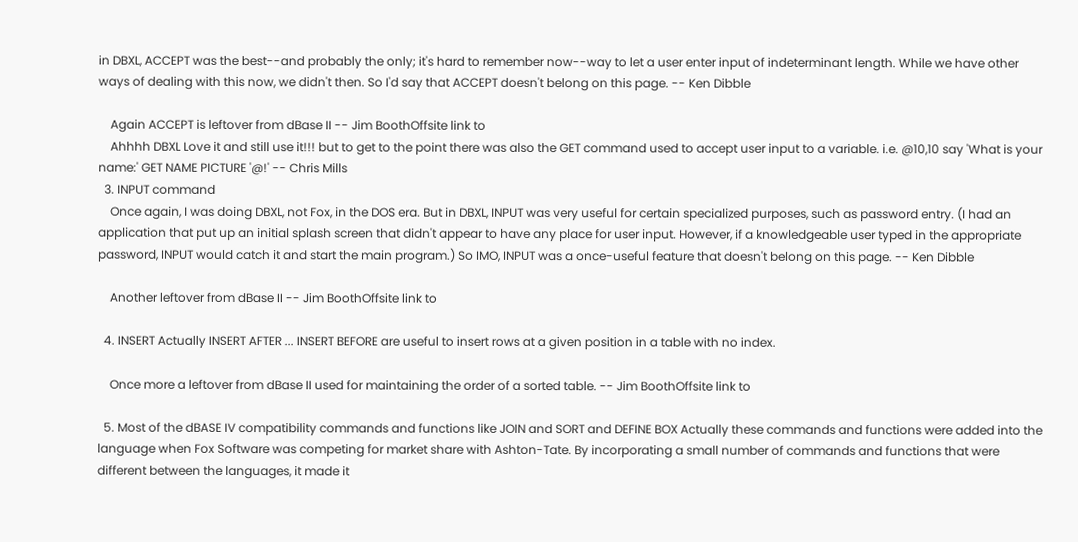in DBXL, ACCEPT was the best--and probably the only; it's hard to remember now--way to let a user enter input of indeterminant length. While we have other ways of dealing with this now, we didn't then. So I'd say that ACCEPT doesn't belong on this page. -- Ken Dibble

    Again ACCEPT is leftover from dBase II -- Jim BoothOffsite link to
    Ahhhh DBXL Love it and still use it!!! but to get to the point there was also the GET command used to accept user input to a variable. i.e. @10,10 say 'What is your name:' GET NAME PICTURE '@!' -- Chris Mills
  3. INPUT command
    Once again, I was doing DBXL, not Fox, in the DOS era. But in DBXL, INPUT was very useful for certain specialized purposes, such as password entry. (I had an application that put up an initial splash screen that didn't appear to have any place for user input. However, if a knowledgeable user typed in the appropriate password, INPUT would catch it and start the main program.) So IMO, INPUT was a once-useful feature that doesn't belong on this page. -- Ken Dibble

    Another leftover from dBase II -- Jim BoothOffsite link to

  4. INSERT Actually INSERT AFTER ... INSERT BEFORE are useful to insert rows at a given position in a table with no index.

    Once more a leftover from dBase II used for maintaining the order of a sorted table. -- Jim BoothOffsite link to

  5. Most of the dBASE IV compatibility commands and functions like JOIN and SORT and DEFINE BOX Actually these commands and functions were added into the language when Fox Software was competing for market share with Ashton-Tate. By incorporating a small number of commands and functions that were different between the languages, it made it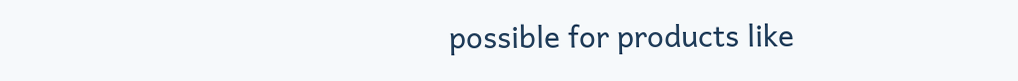possible for products like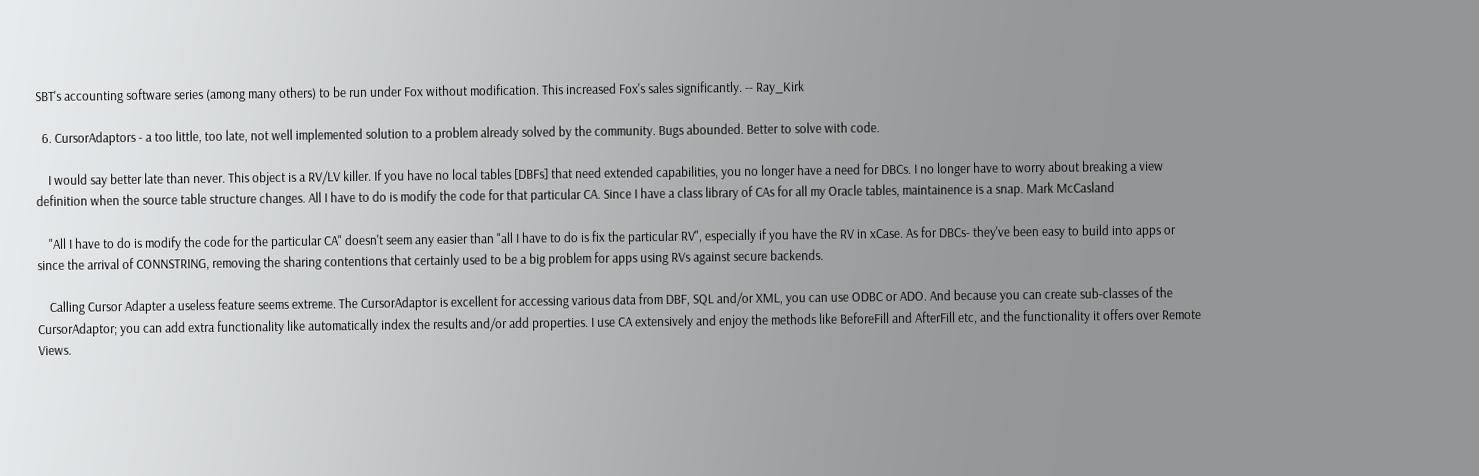SBT's accounting software series (among many others) to be run under Fox without modification. This increased Fox's sales significantly. -- Ray_Kirk

  6. CursorAdaptors - a too little, too late, not well implemented solution to a problem already solved by the community. Bugs abounded. Better to solve with code.

    I would say better late than never. This object is a RV/LV killer. If you have no local tables [DBFs] that need extended capabilities, you no longer have a need for DBCs. I no longer have to worry about breaking a view definition when the source table structure changes. All I have to do is modify the code for that particular CA. Since I have a class library of CAs for all my Oracle tables, maintainence is a snap. Mark McCasland

    "All I have to do is modify the code for the particular CA" doesn't seem any easier than "all I have to do is fix the particular RV", especially if you have the RV in xCase. As for DBCs- they've been easy to build into apps or since the arrival of CONNSTRING, removing the sharing contentions that certainly used to be a big problem for apps using RVs against secure backends.

    Calling Cursor Adapter a useless feature seems extreme. The CursorAdaptor is excellent for accessing various data from DBF, SQL and/or XML, you can use ODBC or ADO. And because you can create sub-classes of the CursorAdaptor; you can add extra functionality like automatically index the results and/or add properties. I use CA extensively and enjoy the methods like BeforeFill and AfterFill etc, and the functionality it offers over Remote Views.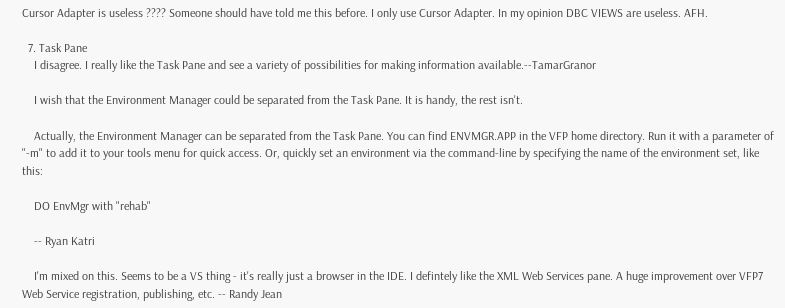Cursor Adapter is useless ???? Someone should have told me this before. I only use Cursor Adapter. In my opinion DBC VIEWS are useless. AFH.

  7. Task Pane
    I disagree. I really like the Task Pane and see a variety of possibilities for making information available.--TamarGranor

    I wish that the Environment Manager could be separated from the Task Pane. It is handy, the rest isn't.

    Actually, the Environment Manager can be separated from the Task Pane. You can find ENVMGR.APP in the VFP home directory. Run it with a parameter of "-m" to add it to your tools menu for quick access. Or, quickly set an environment via the command-line by specifying the name of the environment set, like this:

    DO EnvMgr with "rehab"

    -- Ryan Katri

    I'm mixed on this. Seems to be a VS thing - it's really just a browser in the IDE. I defintely like the XML Web Services pane. A huge improvement over VFP7 Web Service registration, publishing, etc. -- Randy Jean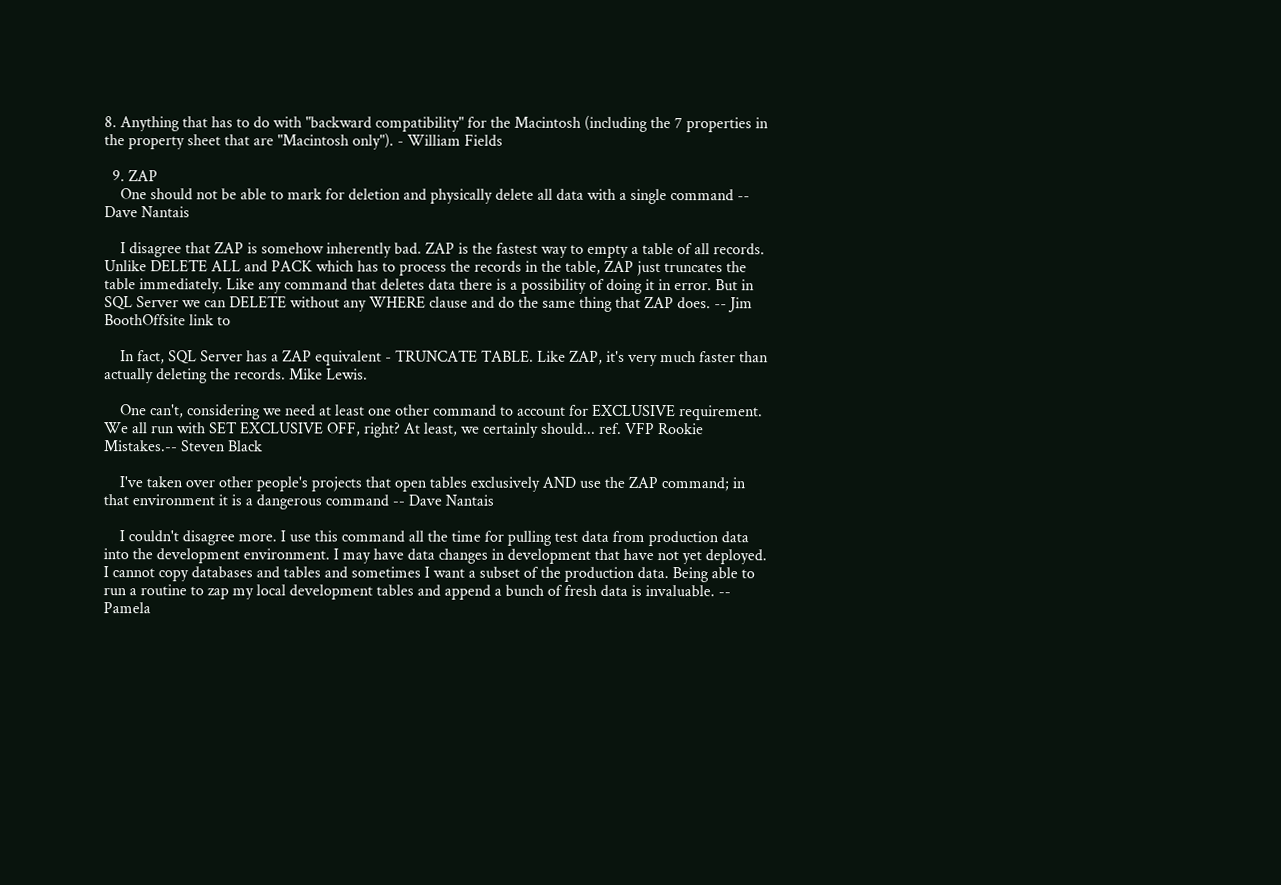8. Anything that has to do with "backward compatibility" for the Macintosh (including the 7 properties in the property sheet that are "Macintosh only"). - William Fields

  9. ZAP
    One should not be able to mark for deletion and physically delete all data with a single command -- Dave Nantais

    I disagree that ZAP is somehow inherently bad. ZAP is the fastest way to empty a table of all records. Unlike DELETE ALL and PACK which has to process the records in the table, ZAP just truncates the table immediately. Like any command that deletes data there is a possibility of doing it in error. But in SQL Server we can DELETE without any WHERE clause and do the same thing that ZAP does. -- Jim BoothOffsite link to

    In fact, SQL Server has a ZAP equivalent - TRUNCATE TABLE. Like ZAP, it's very much faster than actually deleting the records. Mike Lewis.

    One can't, considering we need at least one other command to account for EXCLUSIVE requirement. We all run with SET EXCLUSIVE OFF, right? At least, we certainly should... ref. VFP Rookie Mistakes.-- Steven Black

    I've taken over other people's projects that open tables exclusively AND use the ZAP command; in that environment it is a dangerous command -- Dave Nantais

    I couldn't disagree more. I use this command all the time for pulling test data from production data into the development environment. I may have data changes in development that have not yet deployed. I cannot copy databases and tables and sometimes I want a subset of the production data. Being able to run a routine to zap my local development tables and append a bunch of fresh data is invaluable. -- Pamela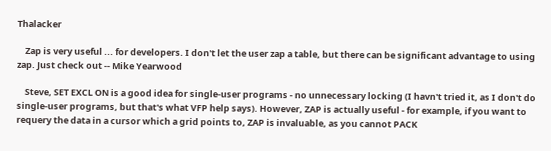Thalacker

    Zap is very useful ... for developers. I don't let the user zap a table, but there can be significant advantage to using zap. Just check out -- Mike Yearwood

    Steve, SET EXCL ON is a good idea for single-user programs - no unnecessary locking (I havn't tried it, as I don't do single-user programs, but that's what VFP help says). However, ZAP is actually useful - for example, if you want to requery the data in a cursor which a grid points to, ZAP is invaluable, as you cannot PACK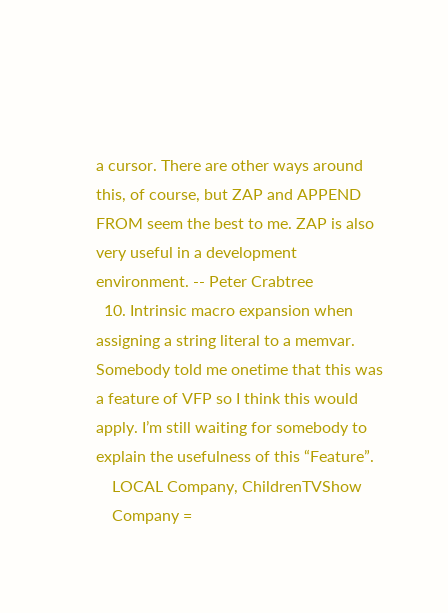a cursor. There are other ways around this, of course, but ZAP and APPEND FROM seem the best to me. ZAP is also very useful in a development environment. -- Peter Crabtree
  10. Intrinsic macro expansion when assigning a string literal to a memvar. Somebody told me onetime that this was a feature of VFP so I think this would apply. I’m still waiting for somebody to explain the usefulness of this “Feature”.
    LOCAL Company, ChildrenTVShow
    Company =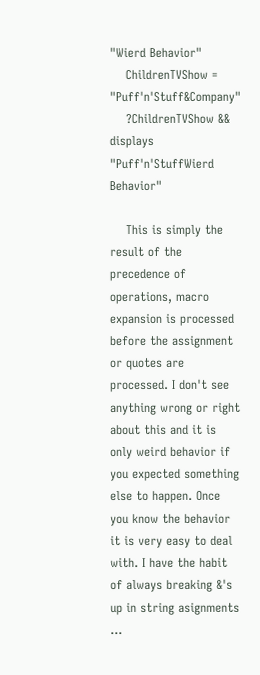"Wierd Behavior"
    ChildrenTVShow = "Puff'n'Stuff&Company"
    ?ChildrenTVShow && displays "Puff'n'StuffWierd Behavior"

    This is simply the result of the precedence of operations, macro expansion is processed before the assignment or quotes are processed. I don't see anything wrong or right about this and it is only weird behavior if you expected something else to happen. Once you know the behavior it is very easy to deal with. I have the habit of always breaking &'s up in string asignments ...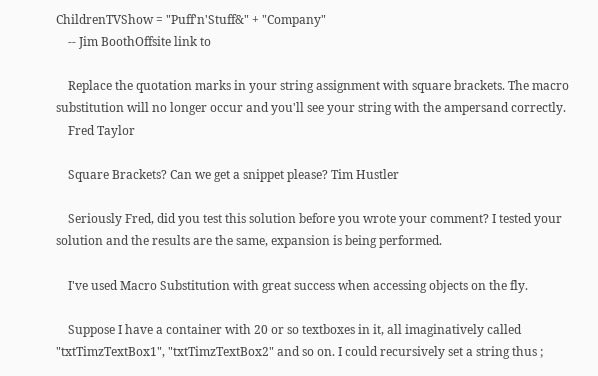ChildrenTVShow = "Puff'n'Stuff&" + "Company"
    -- Jim BoothOffsite link to

    Replace the quotation marks in your string assignment with square brackets. The macro substitution will no longer occur and you'll see your string with the ampersand correctly.
    Fred Taylor

    Square Brackets? Can we get a snippet please? Tim Hustler

    Seriously Fred, did you test this solution before you wrote your comment? I tested your solution and the results are the same, expansion is being performed.

    I've used Macro Substitution with great success when accessing objects on the fly.

    Suppose I have a container with 20 or so textboxes in it, all imaginatively called "txtTimzTextBox1", "txtTimzTextBox2" and so on. I could recursively set a string thus ;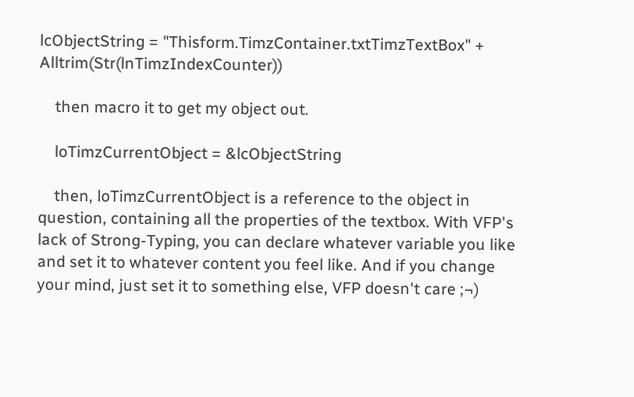lcObjectString = "Thisform.TimzContainer.txtTimzTextBox" + Alltrim(Str(lnTimzIndexCounter))

    then macro it to get my object out.

    loTimzCurrentObject = &lcObjectString

    then, loTimzCurrentObject is a reference to the object in question, containing all the properties of the textbox. With VFP's lack of Strong-Typing, you can declare whatever variable you like and set it to whatever content you feel like. And if you change your mind, just set it to something else, VFP doesn't care ;¬)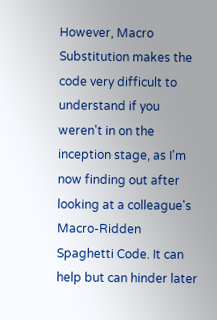However, Macro Substitution makes the code very difficult to understand if you weren't in on the inception stage, as I'm now finding out after looking at a colleague's Macro-Ridden Spaghetti Code. It can help but can hinder later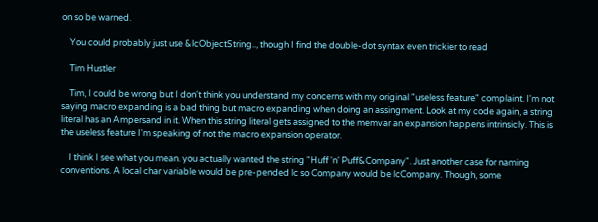on so be warned.

    You could probably just use &lcObjectString.., though I find the double-dot syntax even trickier to read

    Tim Hustler

    Tim, I could be wrong but I don't think you understand my concerns with my original "useless feature" complaint. I'm not saying macro expanding is a bad thing but macro expanding when doing an assingment. Look at my code again, a string literal has an Ampersand in it. When this string literal gets assigned to the memvar an expansion happens intrinsicly. This is the useless feature I'm speaking of not the macro expansion operator.

    I think I see what you mean. you actually wanted the string "Huff 'n' Puff&Company". Just another case for naming conventions. A local char variable would be pre-pended lc so Company would be lcCompany. Though, some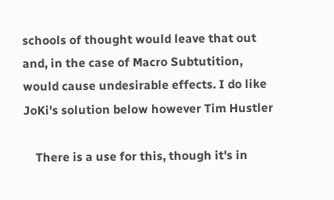schools of thought would leave that out and, in the case of Macro Subtutition, would cause undesirable effects. I do like JoKi's solution below however Tim Hustler

    There is a use for this, though it's in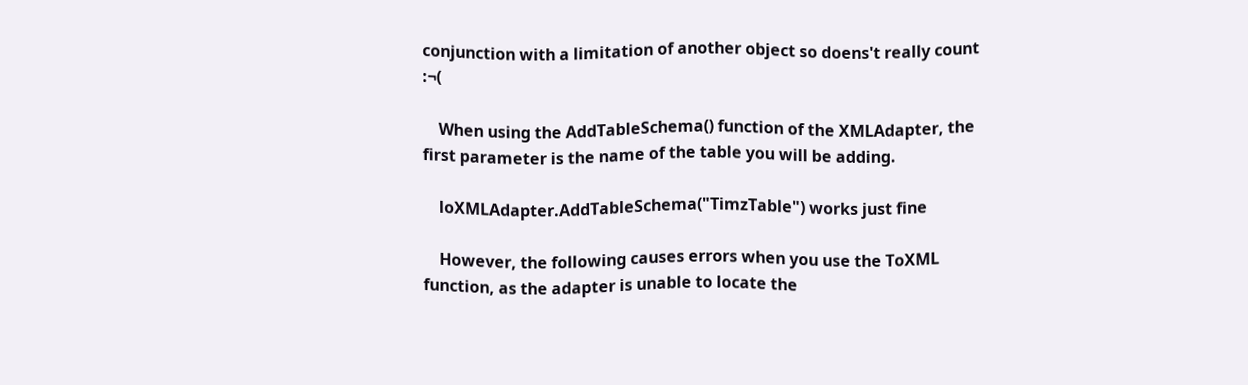conjunction with a limitation of another object so doens't really count :¬(

    When using the AddTableSchema() function of the XMLAdapter, the first parameter is the name of the table you will be adding.

    loXMLAdapter.AddTableSchema("TimzTable") works just fine

    However, the following causes errors when you use the ToXML function, as the adapter is unable to locate the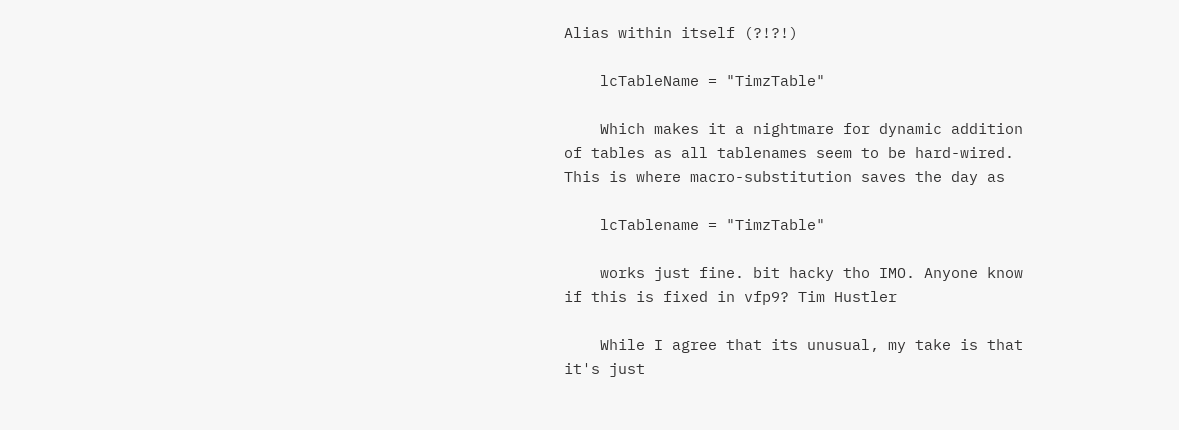Alias within itself (?!?!)

    lcTableName = "TimzTable"

    Which makes it a nightmare for dynamic addition of tables as all tablenames seem to be hard-wired. This is where macro-substitution saves the day as

    lcTablename = "TimzTable"

    works just fine. bit hacky tho IMO. Anyone know if this is fixed in vfp9? Tim Hustler

    While I agree that its unusual, my take is that it's just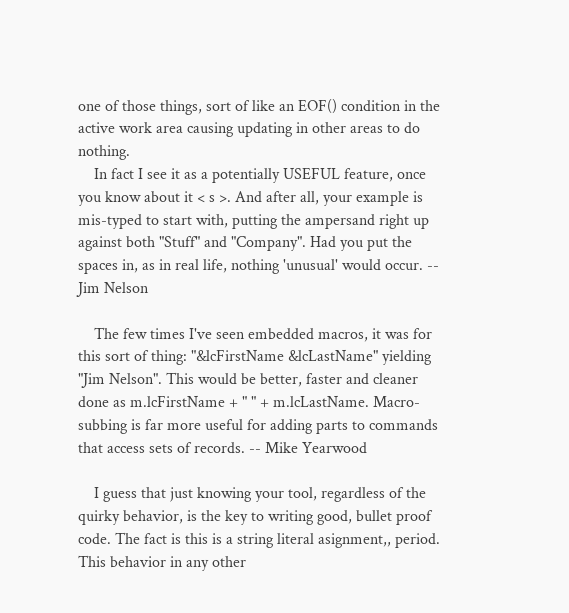one of those things, sort of like an EOF() condition in the active work area causing updating in other areas to do nothing.
    In fact I see it as a potentially USEFUL feature, once you know about it < s >. And after all, your example is mis-typed to start with, putting the ampersand right up against both "Stuff" and "Company". Had you put the spaces in, as in real life, nothing 'unusual' would occur. -- Jim Nelson

    The few times I've seen embedded macros, it was for this sort of thing: "&lcFirstName &lcLastName" yielding "Jim Nelson". This would be better, faster and cleaner done as m.lcFirstName + " " + m.lcLastName. Macro-subbing is far more useful for adding parts to commands that access sets of records. -- Mike Yearwood

    I guess that just knowing your tool, regardless of the quirky behavior, is the key to writing good, bullet proof code. The fact is this is a string literal asignment,, period. This behavior in any other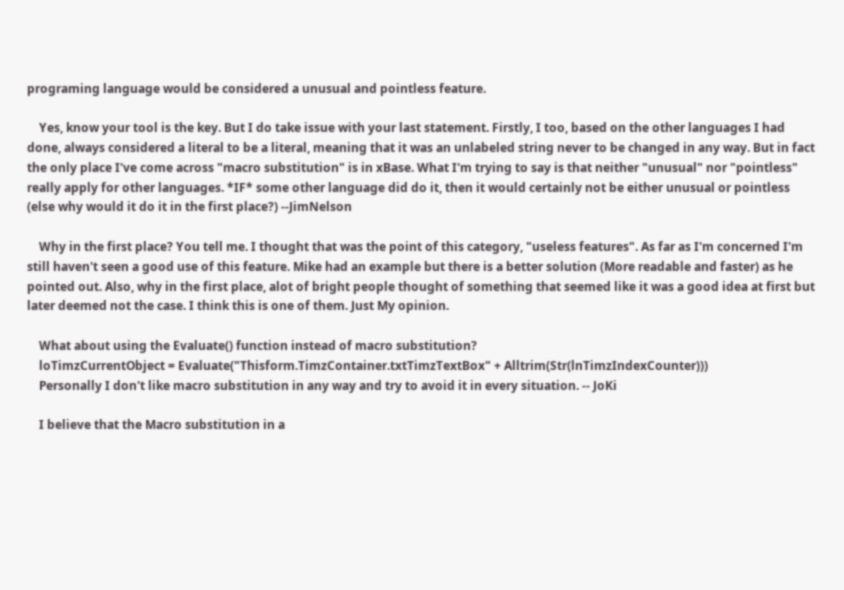programing language would be considered a unusual and pointless feature.

    Yes, know your tool is the key. But I do take issue with your last statement. Firstly, I too, based on the other languages I had done, always considered a literal to be a literal, meaning that it was an unlabeled string never to be changed in any way. But in fact the only place I've come across "macro substitution" is in xBase. What I'm trying to say is that neither "unusual" nor "pointless" really apply for other languages. *IF* some other language did do it, then it would certainly not be either unusual or pointless (else why would it do it in the first place?) --JimNelson

    Why in the first place? You tell me. I thought that was the point of this category, "useless features". As far as I'm concerned I'm still haven't seen a good use of this feature. Mike had an example but there is a better solution (More readable and faster) as he pointed out. Also, why in the first place, alot of bright people thought of something that seemed like it was a good idea at first but later deemed not the case. I think this is one of them. Just My opinion.

    What about using the Evaluate() function instead of macro substitution?
    loTimzCurrentObject = Evaluate("Thisform.TimzContainer.txtTimzTextBox" + Alltrim(Str(lnTimzIndexCounter)))
    Personally I don't like macro substitution in any way and try to avoid it in every situation. -- JoKi

    I believe that the Macro substitution in a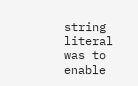string literal was to enable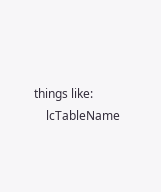things like:
    lcTableName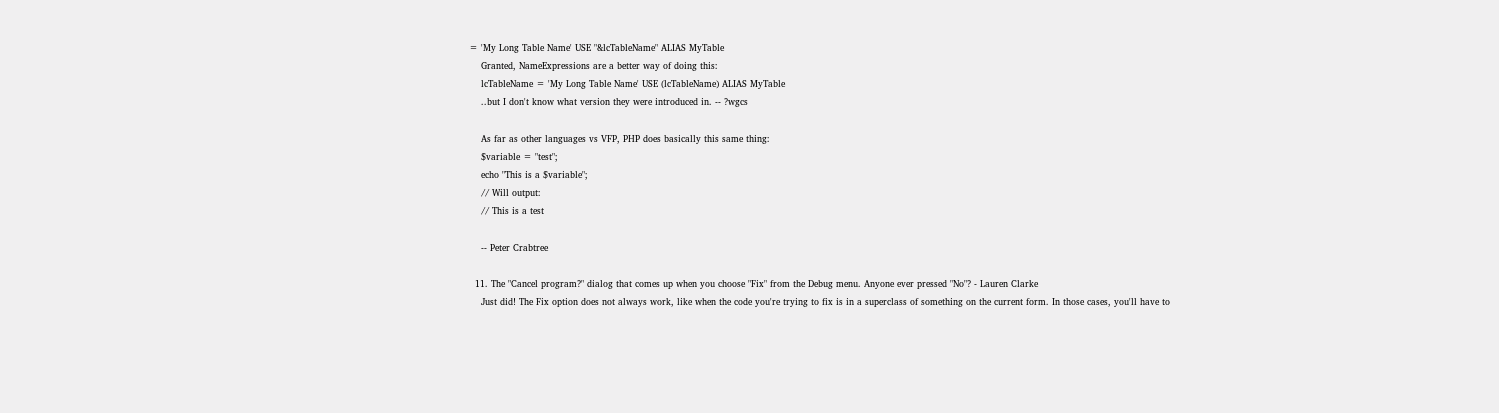= 'My Long Table Name' USE "&lcTableName" ALIAS MyTable
    Granted, NameExpressions are a better way of doing this:
    lcTableName = 'My Long Table Name' USE (lcTableName) ALIAS MyTable
    ..but I don't know what version they were introduced in. -- ?wgcs

    As far as other languages vs VFP, PHP does basically this same thing:
    $variable = "test";
    echo "This is a $variable";
    // Will output:
    // This is a test

    -- Peter Crabtree

  11. The "Cancel program?" dialog that comes up when you choose "Fix" from the Debug menu. Anyone ever pressed "No"? - Lauren Clarke
    Just did! The Fix option does not always work, like when the code you're trying to fix is in a superclass of something on the current form. In those cases, you'll have to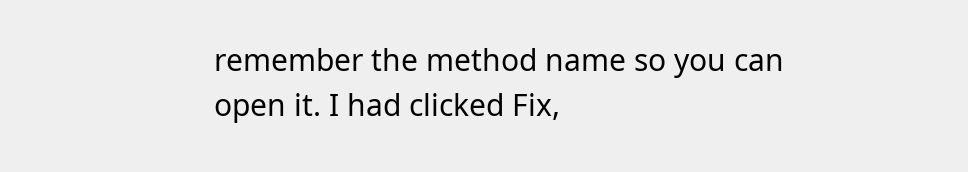remember the method name so you can open it. I had clicked Fix,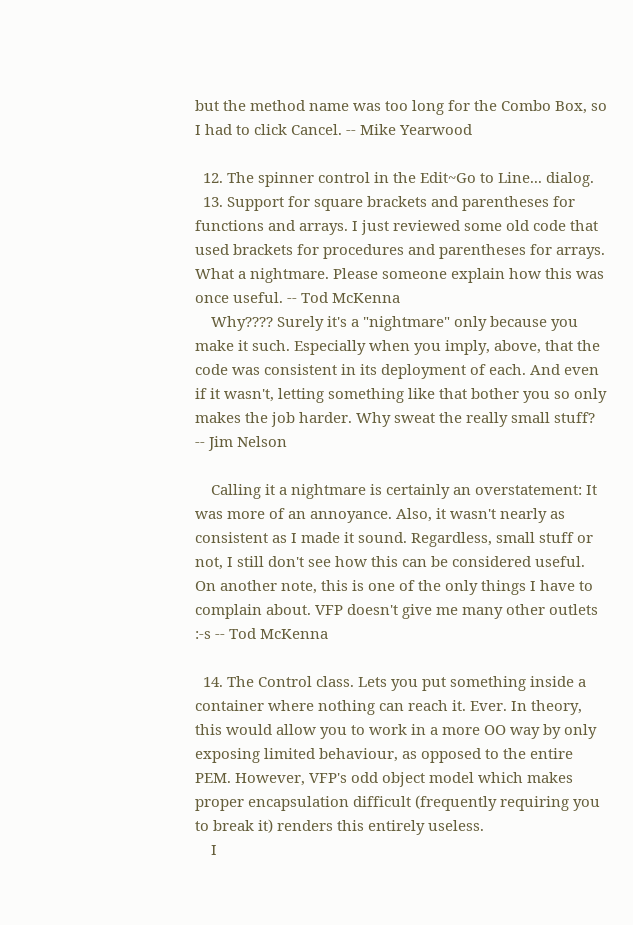but the method name was too long for the Combo Box, so I had to click Cancel. -- Mike Yearwood

  12. The spinner control in the Edit~Go to Line... dialog.
  13. Support for square brackets and parentheses for functions and arrays. I just reviewed some old code that used brackets for procedures and parentheses for arrays. What a nightmare. Please someone explain how this was once useful. -- Tod McKenna
    Why???? Surely it's a "nightmare" only because you make it such. Especially when you imply, above, that the code was consistent in its deployment of each. And even if it wasn't, letting something like that bother you so only makes the job harder. Why sweat the really small stuff? -- Jim Nelson

    Calling it a nightmare is certainly an overstatement: It was more of an annoyance. Also, it wasn't nearly as consistent as I made it sound. Regardless, small stuff or not, I still don't see how this can be considered useful. On another note, this is one of the only things I have to complain about. VFP doesn't give me many other outlets :-s -- Tod McKenna

  14. The Control class. Lets you put something inside a container where nothing can reach it. Ever. In theory, this would allow you to work in a more OO way by only exposing limited behaviour, as opposed to the entire PEM. However, VFP's odd object model which makes proper encapsulation difficult (frequently requiring you to break it) renders this entirely useless.
    I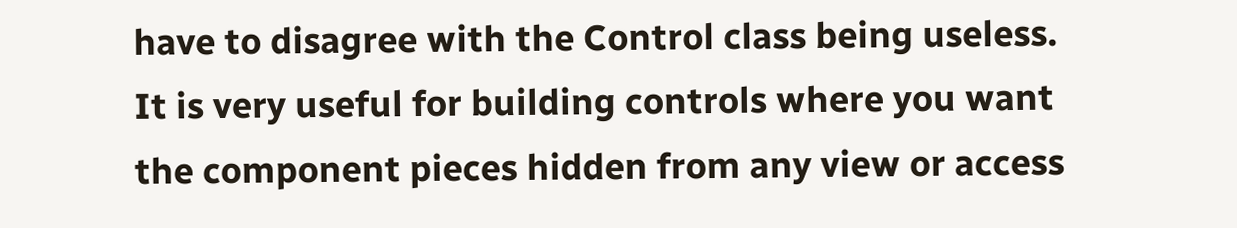have to disagree with the Control class being useless. It is very useful for building controls where you want the component pieces hidden from any view or access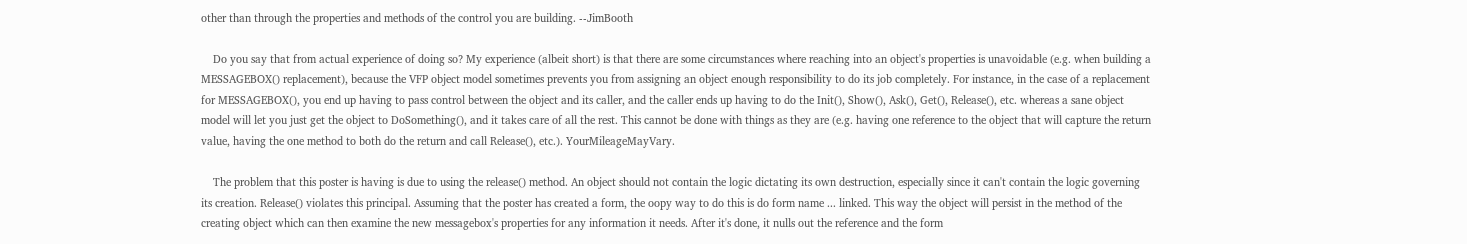other than through the properties and methods of the control you are building. --JimBooth

    Do you say that from actual experience of doing so? My experience (albeit short) is that there are some circumstances where reaching into an object's properties is unavoidable (e.g. when building a MESSAGEBOX() replacement), because the VFP object model sometimes prevents you from assigning an object enough responsibility to do its job completely. For instance, in the case of a replacement for MESSAGEBOX(), you end up having to pass control between the object and its caller, and the caller ends up having to do the Init(), Show(), Ask(), Get(), Release(), etc. whereas a sane object model will let you just get the object to DoSomething(), and it takes care of all the rest. This cannot be done with things as they are (e.g. having one reference to the object that will capture the return value, having the one method to both do the return and call Release(), etc.). YourMileageMayVary.

    The problem that this poster is having is due to using the release() method. An object should not contain the logic dictating its own destruction, especially since it can't contain the logic governing its creation. Release() violates this principal. Assuming that the poster has created a form, the oopy way to do this is do form name ... linked. This way the object will persist in the method of the creating object which can then examine the new messagebox's properties for any information it needs. After it's done, it nulls out the reference and the form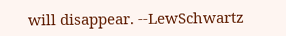will disappear. --LewSchwartz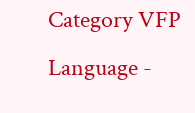Category VFP Language -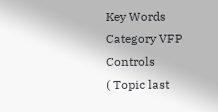Key Words Category VFP Controls
( Topic last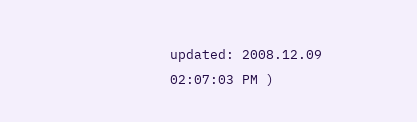updated: 2008.12.09 02:07:03 PM )